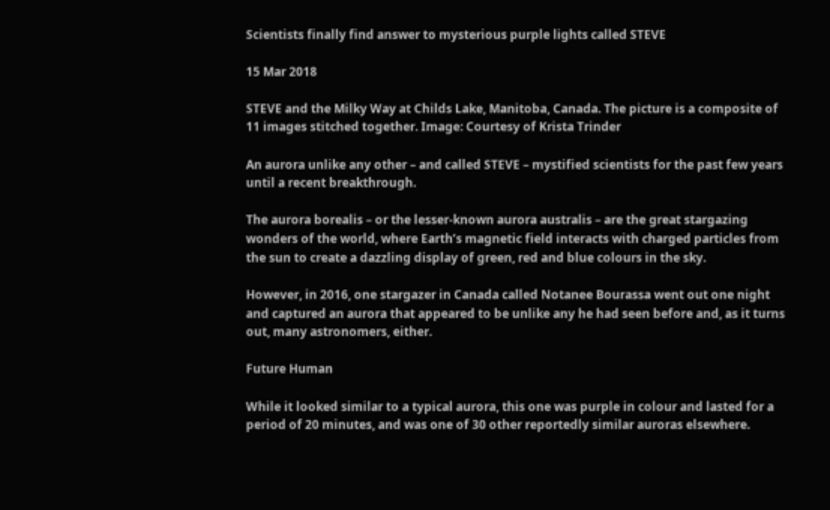Scientists finally find answer to mysterious purple lights called STEVE

15 Mar 2018

STEVE and the Milky Way at Childs Lake, Manitoba, Canada. The picture is a composite of 11 images stitched together. Image: Courtesy of Krista Trinder

An aurora unlike any other – and called STEVE – mystified scientists for the past few years until a recent breakthrough.

The aurora borealis – or the lesser-known aurora australis – are the great stargazing wonders of the world, where Earth’s magnetic field interacts with charged particles from the sun to create a dazzling display of green, red and blue colours in the sky.

However, in 2016, one stargazer in Canada called Notanee Bourassa went out one night and captured an aurora that appeared to be unlike any he had seen before and, as it turns out, many astronomers, either.

Future Human

While it looked similar to a typical aurora, this one was purple in colour and lasted for a period of 20 minutes, and was one of 30 other reportedly similar auroras elsewhere.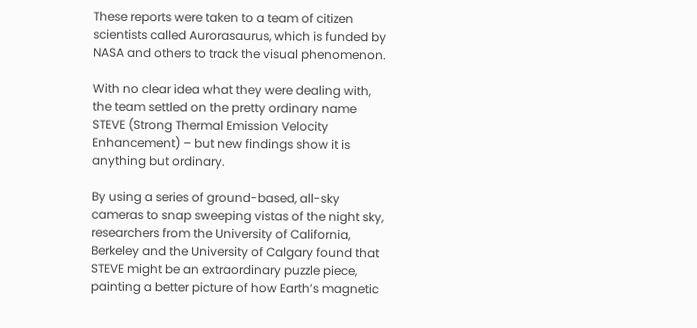These reports were taken to a team of citizen scientists called Aurorasaurus, which is funded by NASA and others to track the visual phenomenon.

With no clear idea what they were dealing with, the team settled on the pretty ordinary name STEVE (Strong Thermal Emission Velocity Enhancement) – but new findings show it is anything but ordinary.

By using a series of ground-based, all-sky cameras to snap sweeping vistas of the night sky, researchers from the University of California, Berkeley and the University of Calgary found that STEVE might be an extraordinary puzzle piece, painting a better picture of how Earth’s magnetic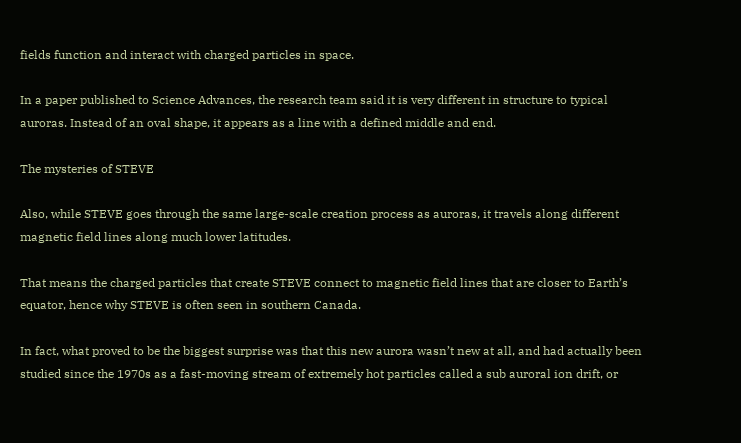fields function and interact with charged particles in space.

In a paper published to Science Advances, the research team said it is very different in structure to typical auroras. Instead of an oval shape, it appears as a line with a defined middle and end.

The mysteries of STEVE

Also, while STEVE goes through the same large-scale creation process as auroras, it travels along different magnetic field lines along much lower latitudes.

That means the charged particles that create STEVE connect to magnetic field lines that are closer to Earth’s equator, hence why STEVE is often seen in southern Canada.

In fact, what proved to be the biggest surprise was that this new aurora wasn’t new at all, and had actually been studied since the 1970s as a fast-moving stream of extremely hot particles called a sub auroral ion drift, or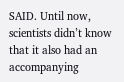SAID. Until now, scientists didn’t know that it also had an accompanying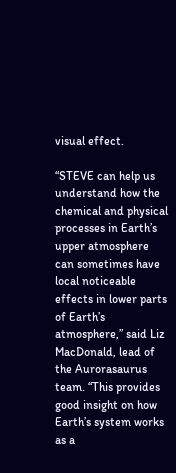visual effect.

“STEVE can help us understand how the chemical and physical processes in Earth’s upper atmosphere can sometimes have local noticeable effects in lower parts of Earth’s atmosphere,” said Liz MacDonald, lead of the Aurorasaurus team. “This provides good insight on how Earth’s system works as a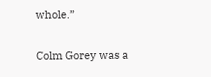whole.”

Colm Gorey was a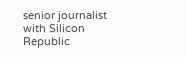senior journalist with Silicon Republic